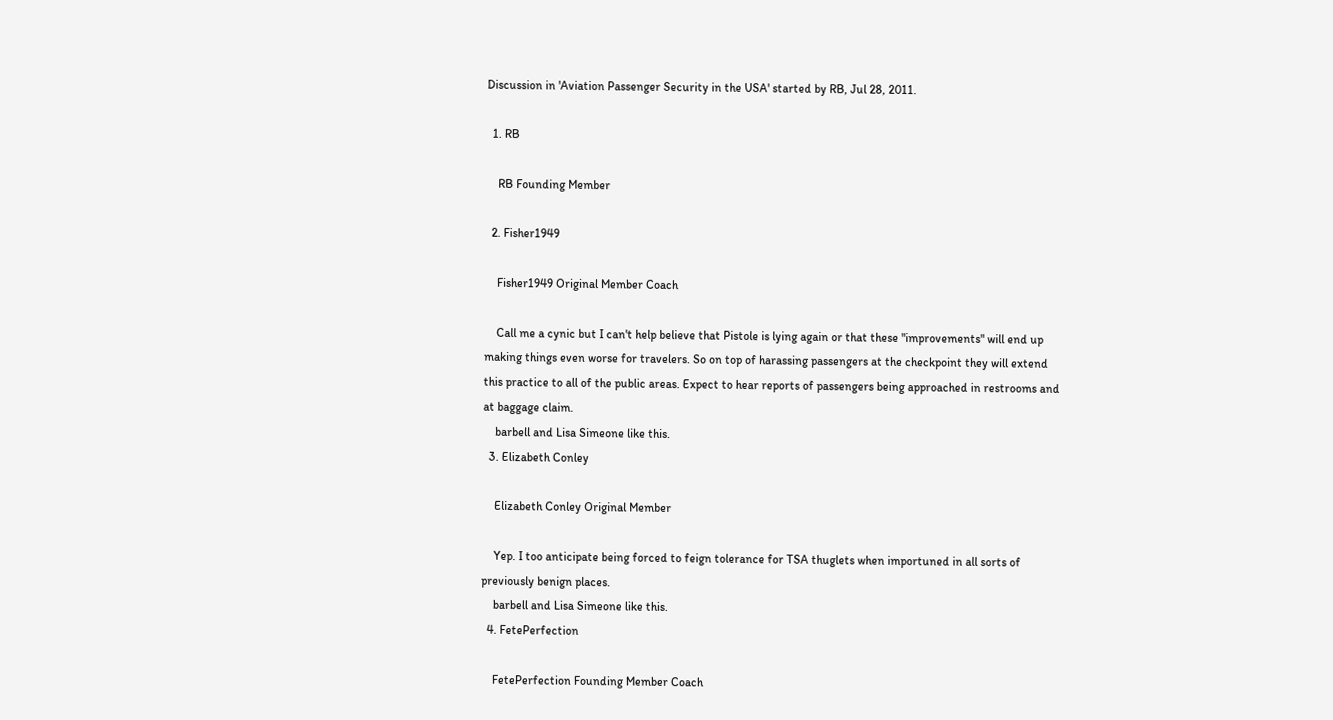Discussion in 'Aviation Passenger Security in the USA' started by RB, Jul 28, 2011.

  1. RB

    RB Founding Member

  2. Fisher1949

    Fisher1949 Original Member Coach

    Call me a cynic but I can't help believe that Pistole is lying again or that these "improvements" will end up making things even worse for travelers. So on top of harassing passengers at the checkpoint they will extend this practice to all of the public areas. Expect to hear reports of passengers being approached in restrooms and at baggage claim.
    barbell and Lisa Simeone like this.
  3. Elizabeth Conley

    Elizabeth Conley Original Member

    Yep. I too anticipate being forced to feign tolerance for TSA thuglets when importuned in all sorts of previously benign places.
    barbell and Lisa Simeone like this.
  4. FetePerfection

    FetePerfection Founding Member Coach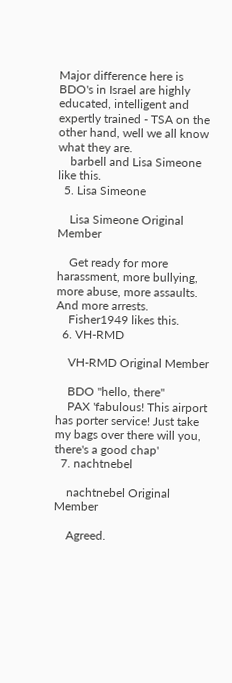Major difference here is BDO's in Israel are highly educated, intelligent and expertly trained - TSA on the other hand, well we all know what they are.
    barbell and Lisa Simeone like this.
  5. Lisa Simeone

    Lisa Simeone Original Member

    Get ready for more harassment, more bullying, more abuse, more assaults. And more arrests.
    Fisher1949 likes this.
  6. VH-RMD

    VH-RMD Original Member

    BDO "hello, there"
    PAX 'fabulous! This airport has porter service! Just take my bags over there will you, there's a good chap'
  7. nachtnebel

    nachtnebel Original Member

    Agreed.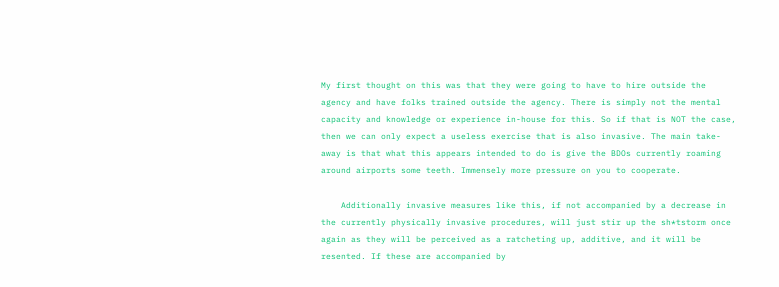My first thought on this was that they were going to have to hire outside the agency and have folks trained outside the agency. There is simply not the mental capacity and knowledge or experience in-house for this. So if that is NOT the case, then we can only expect a useless exercise that is also invasive. The main take-away is that what this appears intended to do is give the BDOs currently roaming around airports some teeth. Immensely more pressure on you to cooperate.

    Additionally invasive measures like this, if not accompanied by a decrease in the currently physically invasive procedures, will just stir up the sh*tstorm once again as they will be perceived as a ratcheting up, additive, and it will be resented. If these are accompanied by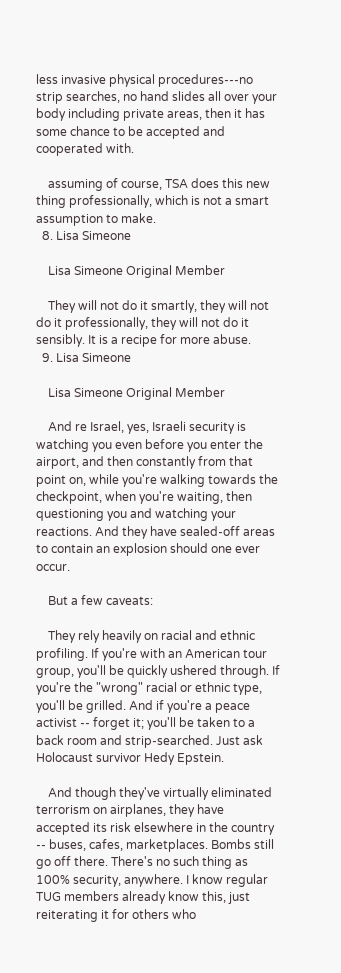less invasive physical procedures---no strip searches, no hand slides all over your body including private areas, then it has some chance to be accepted and cooperated with.

    assuming of course, TSA does this new thing professionally, which is not a smart assumption to make.
  8. Lisa Simeone

    Lisa Simeone Original Member

    They will not do it smartly, they will not do it professionally, they will not do it sensibly. It is a recipe for more abuse.
  9. Lisa Simeone

    Lisa Simeone Original Member

    And re Israel, yes, Israeli security is watching you even before you enter the airport, and then constantly from that point on, while you're walking towards the checkpoint, when you're waiting, then questioning you and watching your reactions. And they have sealed-off areas to contain an explosion should one ever occur.

    But a few caveats:

    They rely heavily on racial and ethnic profiling. If you're with an American tour group, you'll be quickly ushered through. If you're the "wrong" racial or ethnic type, you'll be grilled. And if you're a peace activist -- forget it; you'll be taken to a back room and strip-searched. Just ask Holocaust survivor Hedy Epstein.

    And though they've virtually eliminated terrorism on airplanes, they have accepted its risk elsewhere in the country -- buses, cafes, marketplaces. Bombs still go off there. There's no such thing as 100% security, anywhere. I know regular TUG members already know this, just reiterating it for others who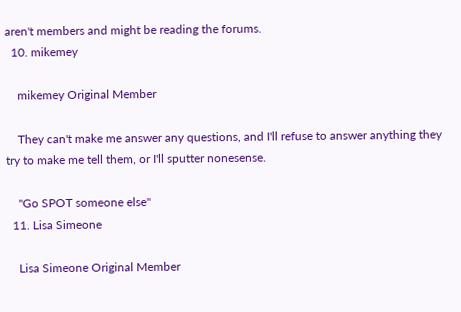aren't members and might be reading the forums.
  10. mikemey

    mikemey Original Member

    They can't make me answer any questions, and I'll refuse to answer anything they try to make me tell them, or I'll sputter nonesense.

    "Go SPOT someone else"
  11. Lisa Simeone

    Lisa Simeone Original Member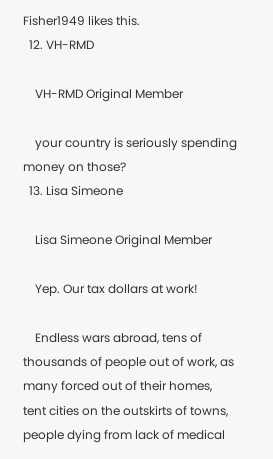Fisher1949 likes this.
  12. VH-RMD

    VH-RMD Original Member

    your country is seriously spending money on those?
  13. Lisa Simeone

    Lisa Simeone Original Member

    Yep. Our tax dollars at work!

    Endless wars abroad, tens of thousands of people out of work, as many forced out of their homes, tent cities on the outskirts of towns, people dying from lack of medical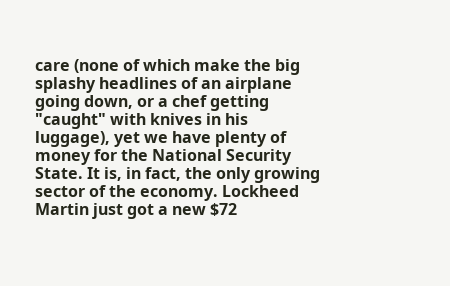care (none of which make the big splashy headlines of an airplane going down, or a chef getting "caught" with knives in his luggage), yet we have plenty of money for the National Security State. It is, in fact, the only growing sector of the economy. Lockheed Martin just got a new $72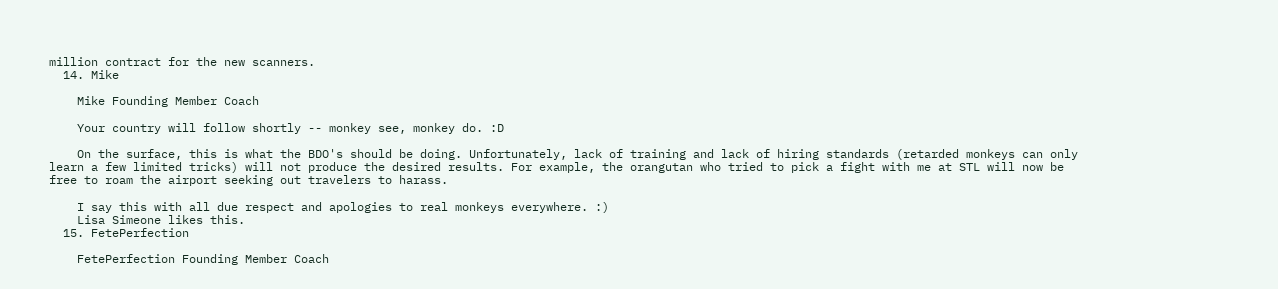million contract for the new scanners.
  14. Mike

    Mike Founding Member Coach

    Your country will follow shortly -- monkey see, monkey do. :D

    On the surface, this is what the BDO's should be doing. Unfortunately, lack of training and lack of hiring standards (retarded monkeys can only learn a few limited tricks) will not produce the desired results. For example, the orangutan who tried to pick a fight with me at STL will now be free to roam the airport seeking out travelers to harass.

    I say this with all due respect and apologies to real monkeys everywhere. :)
    Lisa Simeone likes this.
  15. FetePerfection

    FetePerfection Founding Member Coach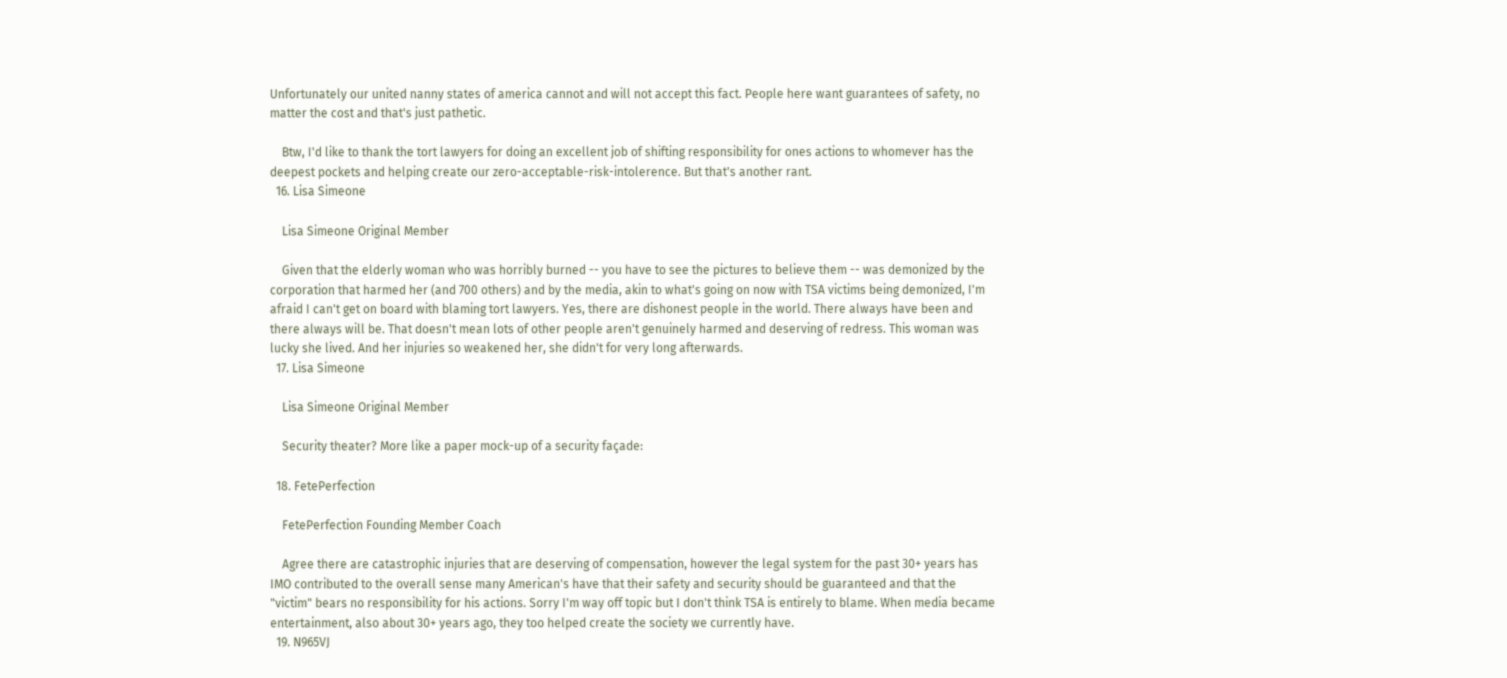Unfortunately our united nanny states of america cannot and will not accept this fact. People here want guarantees of safety, no matter the cost and that's just pathetic.

    Btw, I'd like to thank the tort lawyers for doing an excellent job of shifting responsibility for ones actions to whomever has the deepest pockets and helping create our zero-acceptable-risk-intolerence. But that's another rant.
  16. Lisa Simeone

    Lisa Simeone Original Member

    Given that the elderly woman who was horribly burned -- you have to see the pictures to believe them -- was demonized by the corporation that harmed her (and 700 others) and by the media, akin to what's going on now with TSA victims being demonized, I'm afraid I can't get on board with blaming tort lawyers. Yes, there are dishonest people in the world. There always have been and there always will be. That doesn't mean lots of other people aren't genuinely harmed and deserving of redress. This woman was lucky she lived. And her injuries so weakened her, she didn't for very long afterwards.
  17. Lisa Simeone

    Lisa Simeone Original Member

    Security theater? More like a paper mock-up of a security façade:

  18. FetePerfection

    FetePerfection Founding Member Coach

    Agree there are catastrophic injuries that are deserving of compensation, however the legal system for the past 30+ years has IMO contributed to the overall sense many American's have that their safety and security should be guaranteed and that the "victim" bears no responsibility for his actions. Sorry I'm way off topic but I don't think TSA is entirely to blame. When media became entertainment, also about 30+ years ago, they too helped create the society we currently have.
  19. N965VJ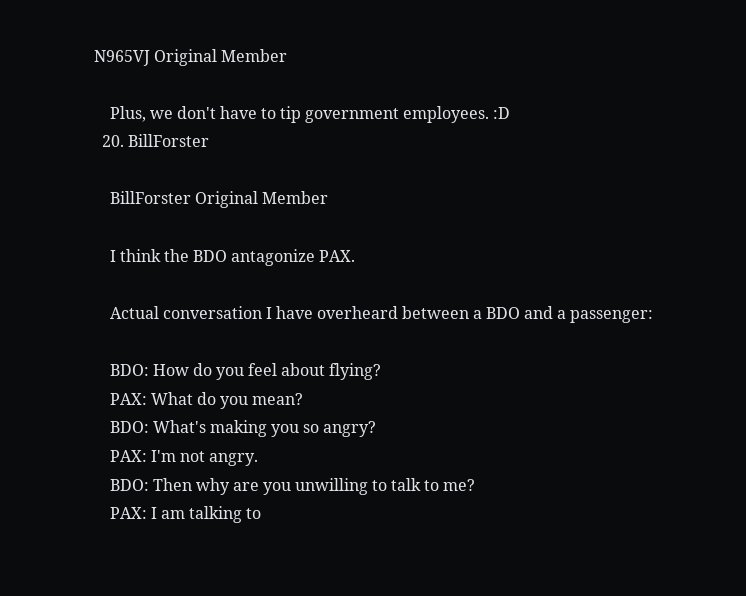N965VJ Original Member

    Plus, we don't have to tip government employees. :D
  20. BillForster

    BillForster Original Member

    I think the BDO antagonize PAX.

    Actual conversation I have overheard between a BDO and a passenger:

    BDO: How do you feel about flying?
    PAX: What do you mean?
    BDO: What's making you so angry?
    PAX: I'm not angry.
    BDO: Then why are you unwilling to talk to me?
    PAX: I am talking to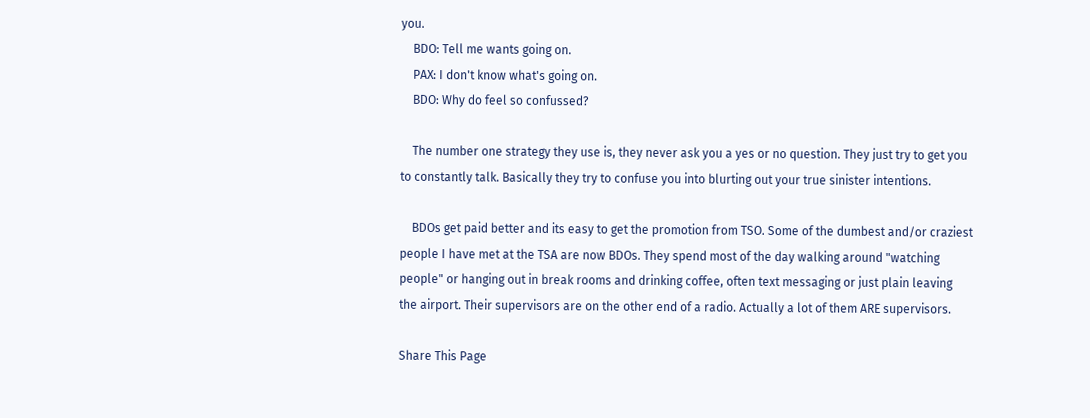you.
    BDO: Tell me wants going on.
    PAX: I don't know what's going on.
    BDO: Why do feel so confussed?

    The number one strategy they use is, they never ask you a yes or no question. They just try to get you to constantly talk. Basically they try to confuse you into blurting out your true sinister intentions.

    BDOs get paid better and its easy to get the promotion from TSO. Some of the dumbest and/or craziest people I have met at the TSA are now BDOs. They spend most of the day walking around "watching people" or hanging out in break rooms and drinking coffee, often text messaging or just plain leaving the airport. Their supervisors are on the other end of a radio. Actually a lot of them ARE supervisors.

Share This Page